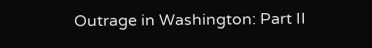Outrage in Washington: Part II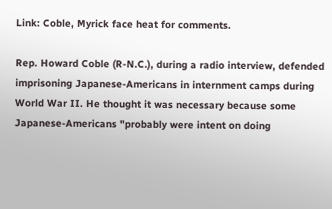Link: Coble, Myrick face heat for comments.

Rep. Howard Coble (R-N.C.), during a radio interview, defended imprisoning Japanese-Americans in internment camps during World War II. He thought it was necessary because some Japanese-Americans "probably were intent on doing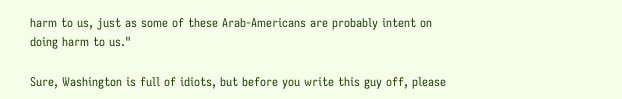harm to us, just as some of these Arab-Americans are probably intent on doing harm to us."

Sure, Washington is full of idiots, but before you write this guy off, please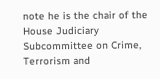note he is the chair of the House Judiciary Subcommittee on Crime, Terrorism and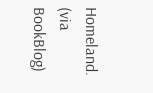Homeland. (via BookBlog)